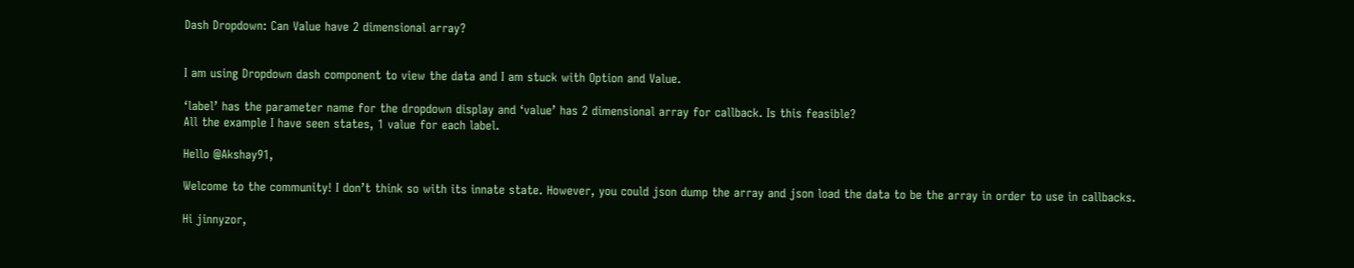Dash Dropdown: Can Value have 2 dimensional array?


I am using Dropdown dash component to view the data and I am stuck with Option and Value.

‘label’ has the parameter name for the dropdown display and ‘value’ has 2 dimensional array for callback. Is this feasible?
All the example I have seen states, 1 value for each label.

Hello @Akshay91,

Welcome to the community! I don’t think so with its innate state. However, you could json dump the array and json load the data to be the array in order to use in callbacks.

Hi jinnyzor,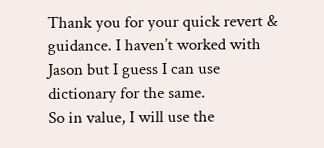Thank you for your quick revert & guidance. I haven’t worked with Jason but I guess I can use dictionary for the same.
So in value, I will use the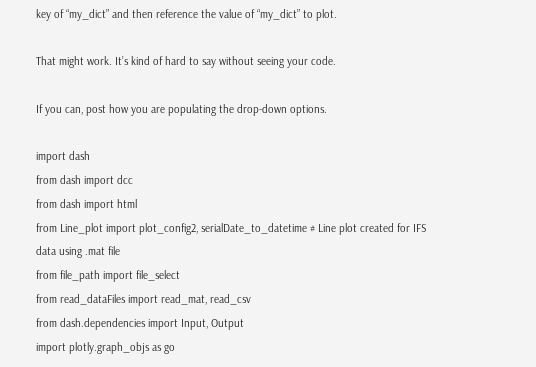key of “my_dict” and then reference the value of “my_dict” to plot.

That might work. It’s kind of hard to say without seeing your code.

If you can, post how you are populating the drop-down options.

import dash
from dash import dcc
from dash import html
from Line_plot import plot_config2, serialDate_to_datetime # Line plot created for IFS data using .mat file
from file_path import file_select
from read_dataFiles import read_mat, read_csv
from dash.dependencies import Input, Output
import plotly.graph_objs as go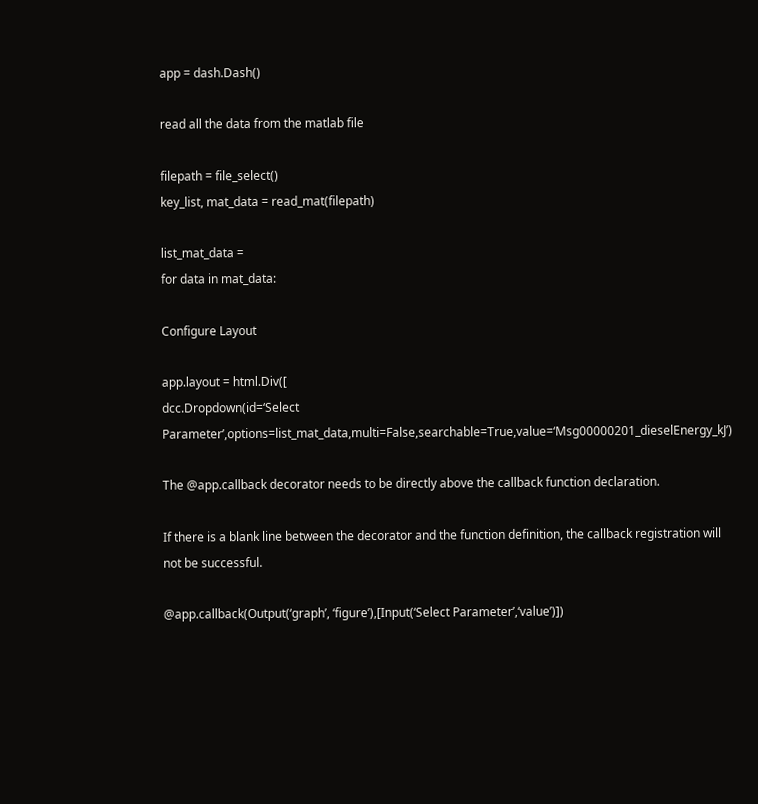app = dash.Dash()

read all the data from the matlab file

filepath = file_select()
key_list, mat_data = read_mat(filepath)

list_mat_data =
for data in mat_data:

Configure Layout

app.layout = html.Div([
dcc.Dropdown(id=‘Select Parameter’,options=list_mat_data,multi=False,searchable=True,value=‘Msg00000201_dieselEnergy_kJ’)

The @app.callback decorator needs to be directly above the callback function declaration.

If there is a blank line between the decorator and the function definition, the callback registration will not be successful.

@app.callback(Output(‘graph’, ‘figure’),[Input(‘Select Parameter’,‘value’)])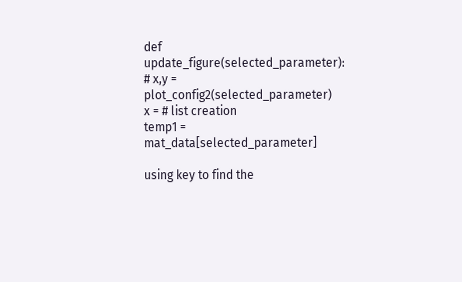def update_figure(selected_parameter):
# x,y = plot_config2(selected_parameter)
x = # list creation
temp1 = mat_data[selected_parameter]

using key to find the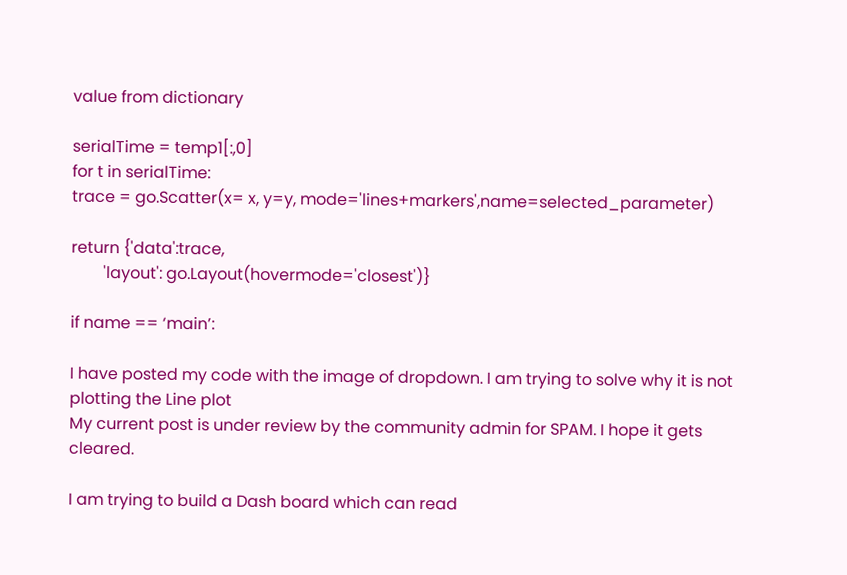value from dictionary

serialTime = temp1[:,0]
for t in serialTime:
trace = go.Scatter(x= x, y=y, mode='lines+markers',name=selected_parameter)

return {'data':trace,
        'layout': go.Layout(hovermode='closest')}

if name == ‘main’:

I have posted my code with the image of dropdown. I am trying to solve why it is not plotting the Line plot
My current post is under review by the community admin for SPAM. I hope it gets cleared.

I am trying to build a Dash board which can read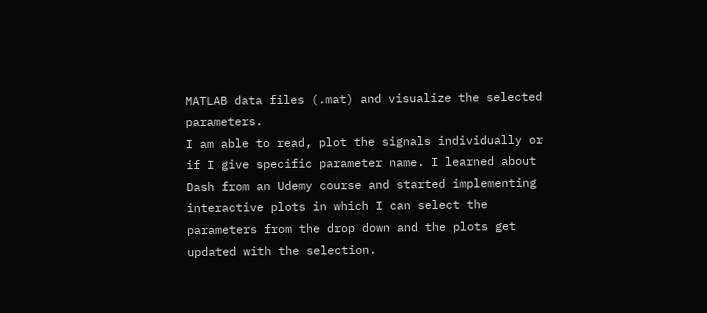MATLAB data files (.mat) and visualize the selected parameters.
I am able to read, plot the signals individually or if I give specific parameter name. I learned about Dash from an Udemy course and started implementing interactive plots in which I can select the parameters from the drop down and the plots get updated with the selection.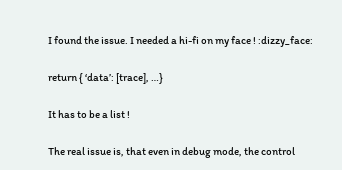I found the issue. I needed a hi-fi on my face ! :dizzy_face:

return { ‘data’: [trace], …}

It has to be a list !

The real issue is, that even in debug mode, the control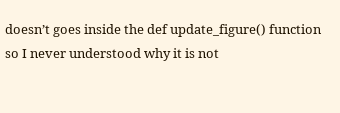doesn’t goes inside the def update_figure() function so I never understood why it is not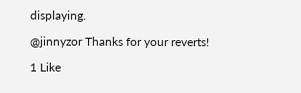displaying.

@jinnyzor Thanks for your reverts!

1 Like